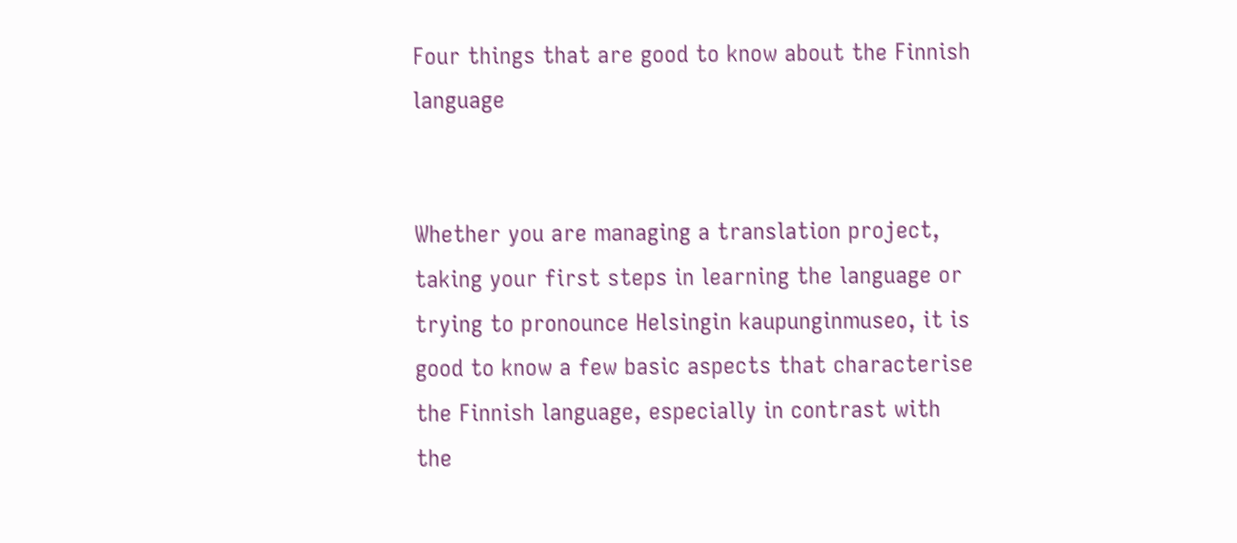Four things that are good to know about the Finnish language


Whether you are managing a translation project, taking your first steps in learning the language or trying to pronounce Helsingin kaupunginmuseo, it is good to know a few basic aspects that characterise the Finnish language, especially in contrast with the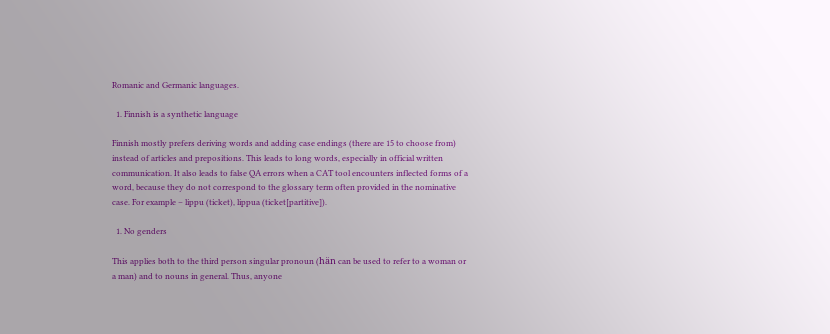Romanic and Germanic languages.

  1. Finnish is a synthetic language

Finnish mostly prefers deriving words and adding case endings (there are 15 to choose from) instead of articles and prepositions. This leads to long words, especially in official written communication. It also leads to false QA errors when a CAT tool encounters inflected forms of a word, because they do not correspond to the glossary term often provided in the nominative case. For example – lippu (ticket), lippua (ticket[partitive]).

  1. No genders

This applies both to the third person singular pronoun (hän can be used to refer to a woman or a man) and to nouns in general. Thus, anyone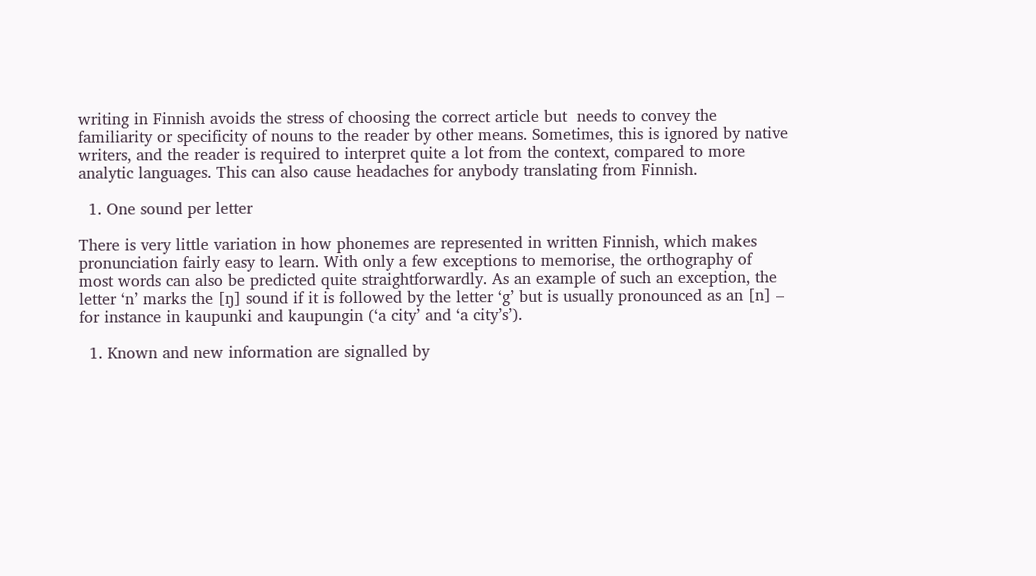writing in Finnish avoids the stress of choosing the correct article but  needs to convey the familiarity or specificity of nouns to the reader by other means. Sometimes, this is ignored by native writers, and the reader is required to interpret quite a lot from the context, compared to more analytic languages. This can also cause headaches for anybody translating from Finnish.

  1. One sound per letter

There is very little variation in how phonemes are represented in written Finnish, which makes pronunciation fairly easy to learn. With only a few exceptions to memorise, the orthography of most words can also be predicted quite straightforwardly. As an example of such an exception, the letter ‘n’ marks the [ŋ] sound if it is followed by the letter ‘g’ but is usually pronounced as an [n] – for instance in kaupunki and kaupungin (‘a city’ and ‘a city’s’).

  1. Known and new information are signalled by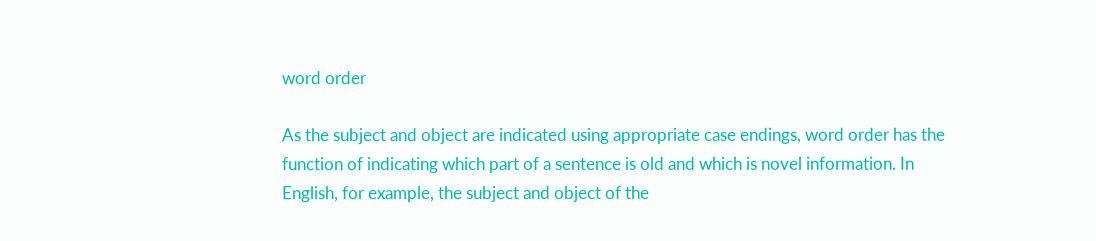word order

As the subject and object are indicated using appropriate case endings, word order has the function of indicating which part of a sentence is old and which is novel information. In English, for example, the subject and object of the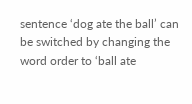sentence ‘dog ate the ball’ can be switched by changing the word order to ‘ball ate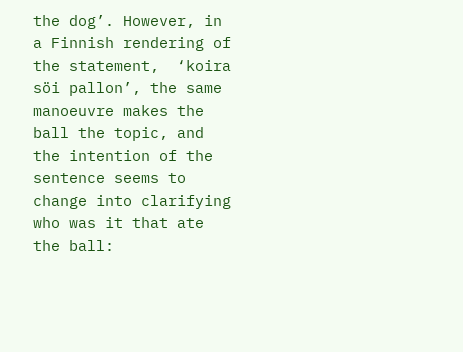the dog’. However, in a Finnish rendering of the statement,  ‘koira söi pallon’, the same manoeuvre makes the ball the topic, and the intention of the sentence seems to change into clarifying who was it that ate the ball: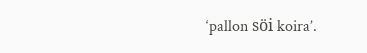‘pallon söi koira’.